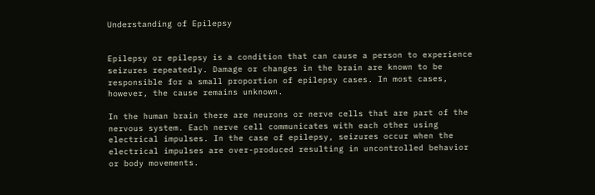Understanding of Epilepsy


Epilepsy or epilepsy is a condition that can cause a person to experience seizures repeatedly. Damage or changes in the brain are known to be responsible for a small proportion of epilepsy cases. In most cases, however, the cause remains unknown.

In the human brain there are neurons or nerve cells that are part of the nervous system. Each nerve cell communicates with each other using electrical impulses. In the case of epilepsy, seizures occur when the electrical impulses are over-produced resulting in uncontrolled behavior or body movements.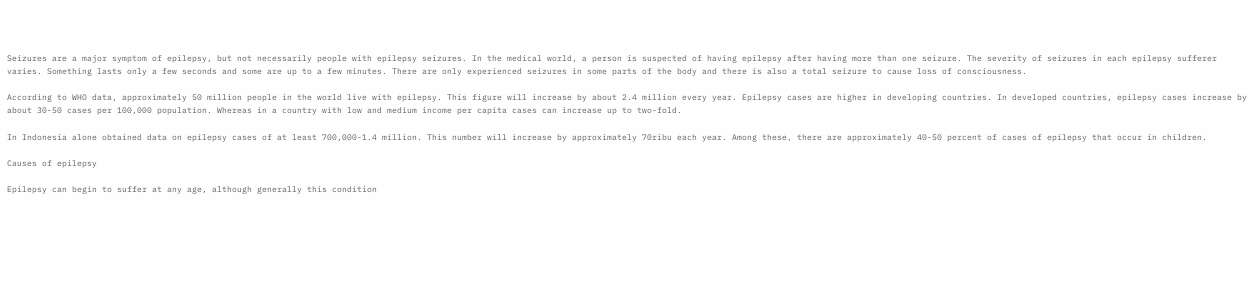Seizures are a major symptom of epilepsy, but not necessarily people with epilepsy seizures. In the medical world, a person is suspected of having epilepsy after having more than one seizure. The severity of seizures in each epilepsy sufferer varies. Something lasts only a few seconds and some are up to a few minutes. There are only experienced seizures in some parts of the body and there is also a total seizure to cause loss of consciousness.

According to WHO data, approximately 50 million people in the world live with epilepsy. This figure will increase by about 2.4 million every year. Epilepsy cases are higher in developing countries. In developed countries, epilepsy cases increase by about 30-50 cases per 100,000 population. Whereas in a country with low and medium income per capita cases can increase up to two-fold.

In Indonesia alone obtained data on epilepsy cases of at least 700,000-1.4 million. This number will increase by approximately 70ribu each year. Among these, there are approximately 40-50 percent of cases of epilepsy that occur in children.

Causes of epilepsy

Epilepsy can begin to suffer at any age, although generally this condition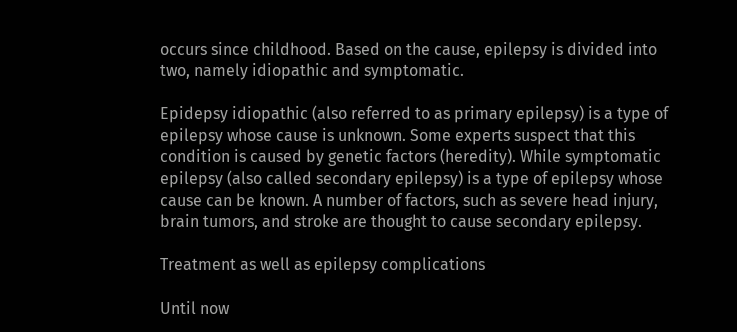occurs since childhood. Based on the cause, epilepsy is divided into two, namely idiopathic and symptomatic.

Epidepsy idiopathic (also referred to as primary epilepsy) is a type of epilepsy whose cause is unknown. Some experts suspect that this condition is caused by genetic factors (heredity). While symptomatic epilepsy (also called secondary epilepsy) is a type of epilepsy whose cause can be known. A number of factors, such as severe head injury, brain tumors, and stroke are thought to cause secondary epilepsy.

Treatment as well as epilepsy complications

Until now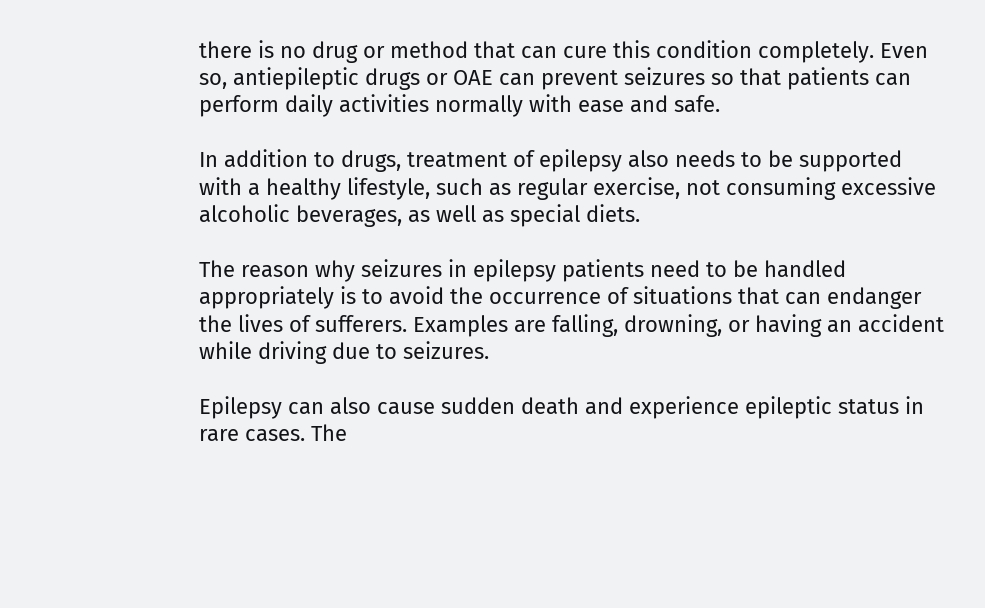there is no drug or method that can cure this condition completely. Even so, antiepileptic drugs or OAE can prevent seizures so that patients can perform daily activities normally with ease and safe.

In addition to drugs, treatment of epilepsy also needs to be supported with a healthy lifestyle, such as regular exercise, not consuming excessive alcoholic beverages, as well as special diets.

The reason why seizures in epilepsy patients need to be handled appropriately is to avoid the occurrence of situations that can endanger the lives of sufferers. Examples are falling, drowning, or having an accident while driving due to seizures.

Epilepsy can also cause sudden death and experience epileptic status in rare cases. The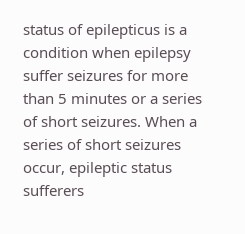status of epilepticus is a condition when epilepsy suffer seizures for more than 5 minutes or a series of short seizures. When a series of short seizures occur, epileptic status sufferers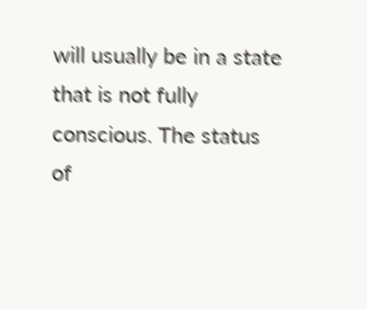will usually be in a state that is not fully conscious. The status of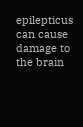epilepticus can cause damage to the brain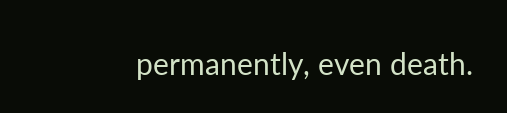permanently, even death.